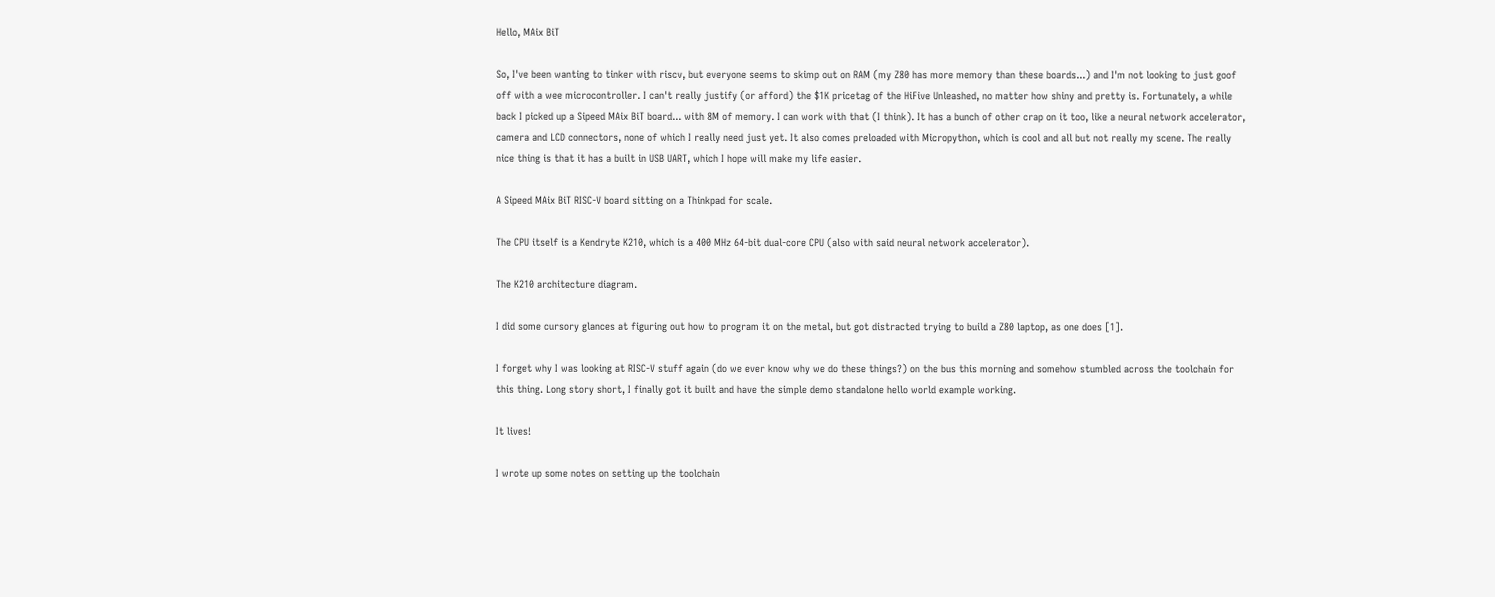Hello, MAix BiT

So, I've been wanting to tinker with riscv, but everyone seems to skimp out on RAM (my Z80 has more memory than these boards...) and I'm not looking to just goof off with a wee microcontroller. I can't really justify (or afford) the $1K pricetag of the HiFive Unleashed, no matter how shiny and pretty is. Fortunately, a while back I picked up a Sipeed MAix BiT board... with 8M of memory. I can work with that (I think). It has a bunch of other crap on it too, like a neural network accelerator, camera and LCD connectors, none of which I really need just yet. It also comes preloaded with Micropython, which is cool and all but not really my scene. The really nice thing is that it has a built in USB UART, which I hope will make my life easier.

A Sipeed MAix BiT RISC-V board sitting on a Thinkpad for scale.

The CPU itself is a Kendryte K210, which is a 400 MHz 64-bit dual-core CPU (also with said neural network accelerator).

The K210 architecture diagram.

I did some cursory glances at figuring out how to program it on the metal, but got distracted trying to build a Z80 laptop, as one does [1].

I forget why I was looking at RISC-V stuff again (do we ever know why we do these things?) on the bus this morning and somehow stumbled across the toolchain for this thing. Long story short, I finally got it built and have the simple demo standalone hello world example working.

It lives!

I wrote up some notes on setting up the toolchain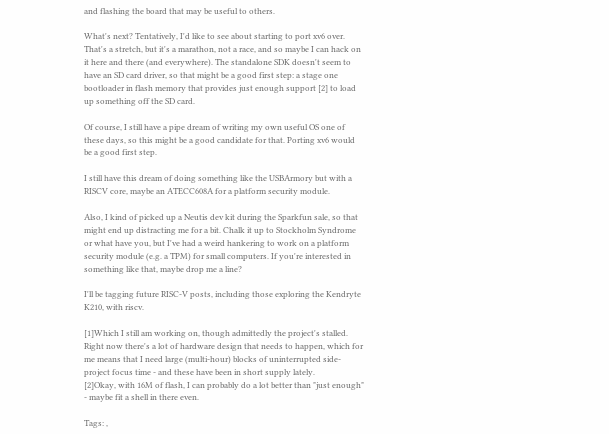and flashing the board that may be useful to others.

What's next? Tentatively, I'd like to see about starting to port xv6 over. That's a stretch, but it's a marathon, not a race, and so maybe I can hack on it here and there (and everywhere). The standalone SDK doesn't seem to have an SD card driver, so that might be a good first step: a stage one bootloader in flash memory that provides just enough support [2] to load up something off the SD card.

Of course, I still have a pipe dream of writing my own useful OS one of these days, so this might be a good candidate for that. Porting xv6 would be a good first step.

I still have this dream of doing something like the USBArmory but with a RISCV core, maybe an ATECC608A for a platform security module.

Also, I kind of picked up a Neutis dev kit during the Sparkfun sale, so that might end up distracting me for a bit. Chalk it up to Stockholm Syndrome or what have you, but I've had a weird hankering to work on a platform security module (e.g. a TPM) for small computers. If you're interested in something like that, maybe drop me a line?

I'll be tagging future RISC-V posts, including those exploring the Kendryte K210, with riscv.

[1]Which I still am working on, though admittedly the project's stalled. Right now there's a lot of hardware design that needs to happen, which for me means that I need large (multi-hour) blocks of uninterrupted side-project focus time - and these have been in short supply lately.
[2]Okay, with 16M of flash, I can probably do a lot better than "just enough" - maybe fit a shell in there even.

Tags: ,